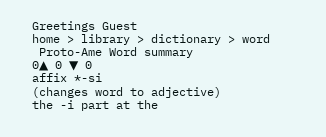Greetings Guest
home > library > dictionary > word
 Proto-Ame Word summary
0▲ 0 ▼ 0
affix *-si
(changes word to adjective)
the -i part at the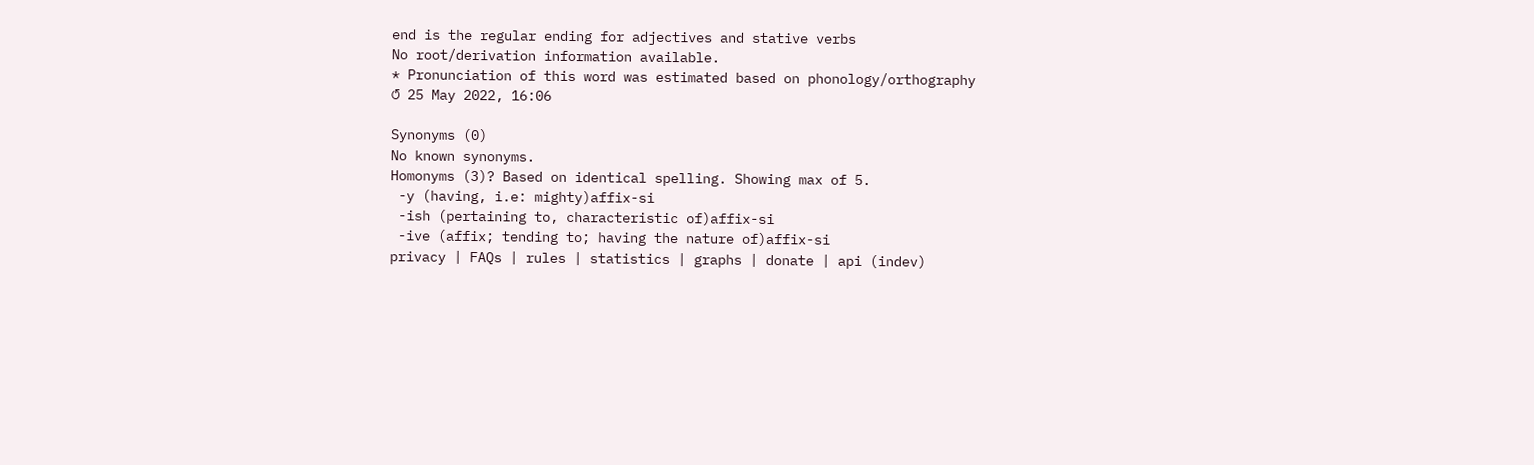end is the regular ending for adjectives and stative verbs
No root/derivation information available.
* Pronunciation of this word was estimated based on phonology/orthography
↺ 25 May 2022, 16:06

Synonyms (0)
No known synonyms.
Homonyms (3)? Based on identical spelling. Showing max of 5.
 -y (having, i.e: mighty)affix-si
 -ish (pertaining to, characteristic of)affix-si
 -ive (affix; tending to; having the nature of)affix-si
privacy | FAQs | rules | statistics | graphs | donate | api (indev)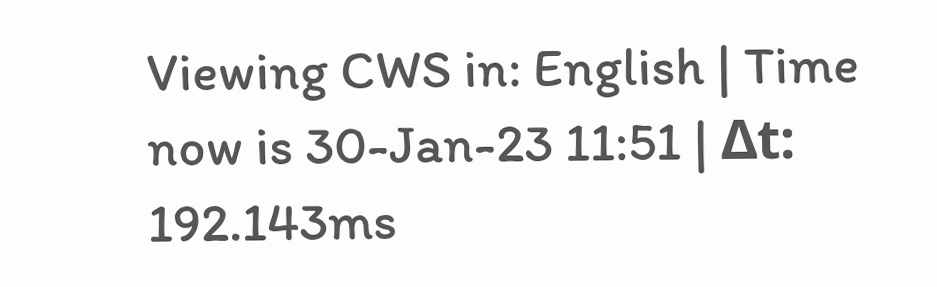Viewing CWS in: English | Time now is 30-Jan-23 11:51 | Δt: 192.143ms